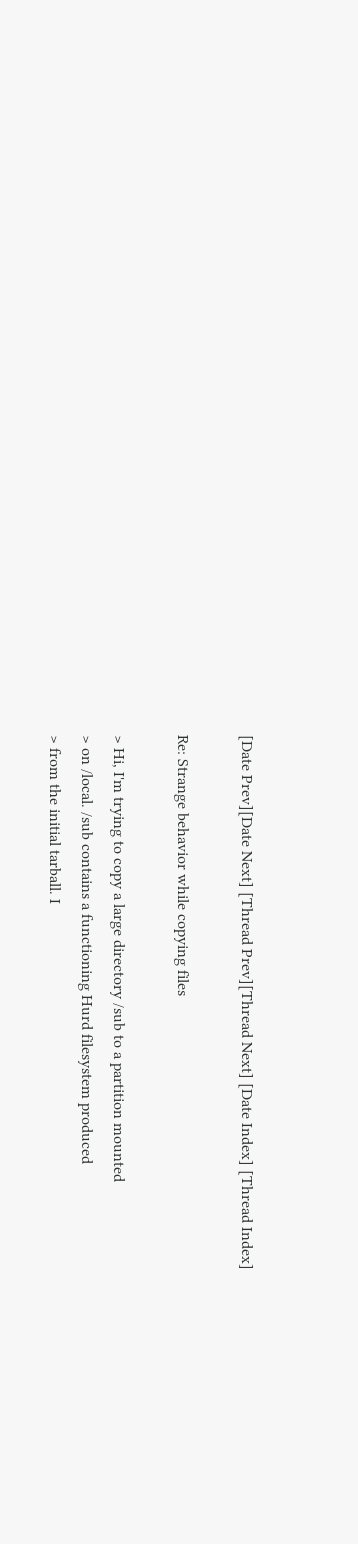[Date Prev][Date Next] [Thread Prev][Thread Next] [Date Index] [Thread Index]

Re: Strange behavior while copying files

> Hi, I'm trying to copy a large directory /sub to a partition mounted
> on /local. /sub contains a functioning Hurd filesystem produced
> from the initial tarball. I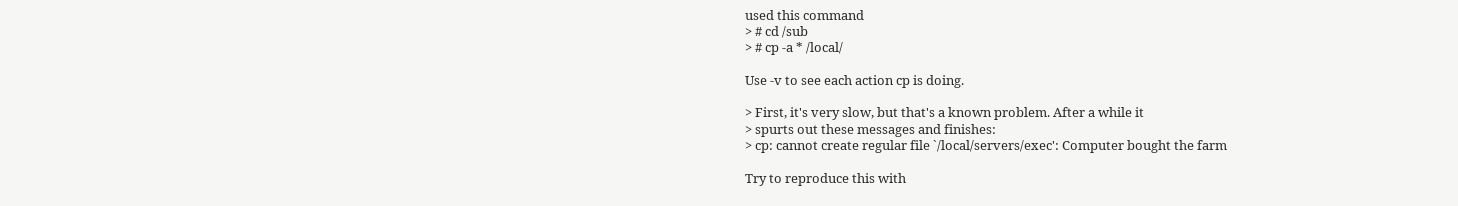used this command
> # cd /sub
> # cp -a * /local/

Use -v to see each action cp is doing.

> First, it's very slow, but that's a known problem. After a while it
> spurts out these messages and finishes:
> cp: cannot create regular file `/local/servers/exec': Computer bought the farm

Try to reproduce this with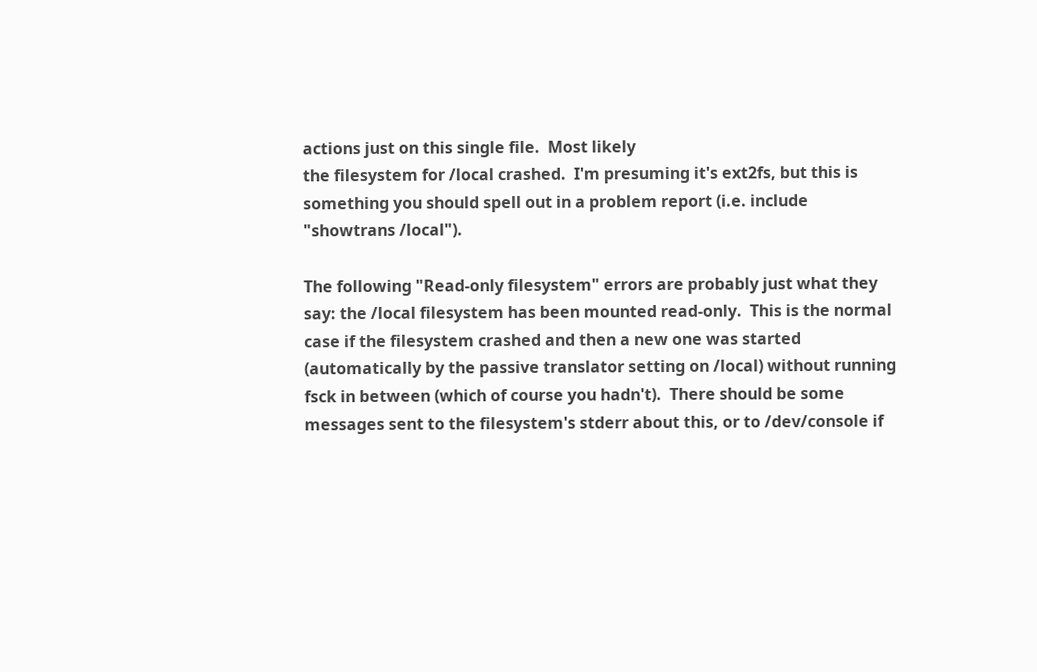actions just on this single file.  Most likely
the filesystem for /local crashed.  I'm presuming it's ext2fs, but this is
something you should spell out in a problem report (i.e. include
"showtrans /local").

The following "Read-only filesystem" errors are probably just what they
say: the /local filesystem has been mounted read-only.  This is the normal
case if the filesystem crashed and then a new one was started
(automatically by the passive translator setting on /local) without running
fsck in between (which of course you hadn't).  There should be some
messages sent to the filesystem's stderr about this, or to /dev/console if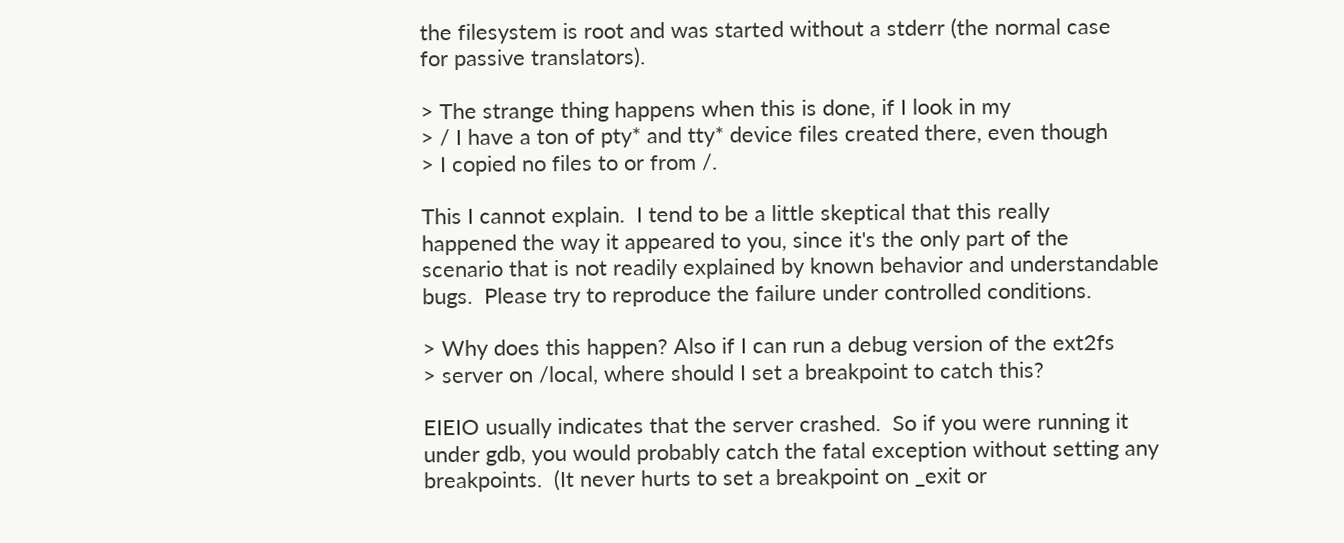the filesystem is root and was started without a stderr (the normal case
for passive translators).

> The strange thing happens when this is done, if I look in my
> / I have a ton of pty* and tty* device files created there, even though
> I copied no files to or from /.

This I cannot explain.  I tend to be a little skeptical that this really
happened the way it appeared to you, since it's the only part of the
scenario that is not readily explained by known behavior and understandable
bugs.  Please try to reproduce the failure under controlled conditions.

> Why does this happen? Also if I can run a debug version of the ext2fs
> server on /local, where should I set a breakpoint to catch this?

EIEIO usually indicates that the server crashed.  So if you were running it
under gdb, you would probably catch the fatal exception without setting any
breakpoints.  (It never hurts to set a breakpoint on _exit or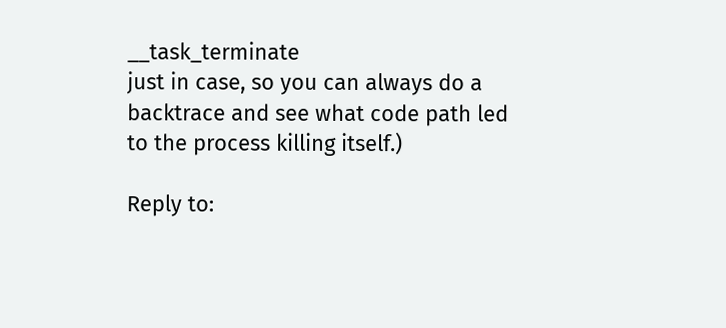__task_terminate
just in case, so you can always do a backtrace and see what code path led
to the process killing itself.)

Reply to: